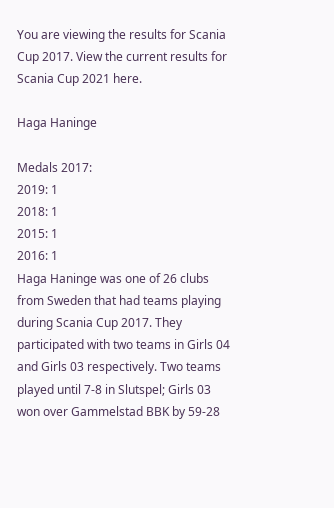You are viewing the results for Scania Cup 2017. View the current results for Scania Cup 2021 here.

Haga Haninge

Medals 2017:
2019: 1
2018: 1
2015: 1
2016: 1
Haga Haninge was one of 26 clubs from Sweden that had teams playing during Scania Cup 2017. They participated with two teams in Girls 04 and Girls 03 respectively. Two teams played until 7-8 in Slutspel; Girls 03 won over Gammelstad BBK by 59-28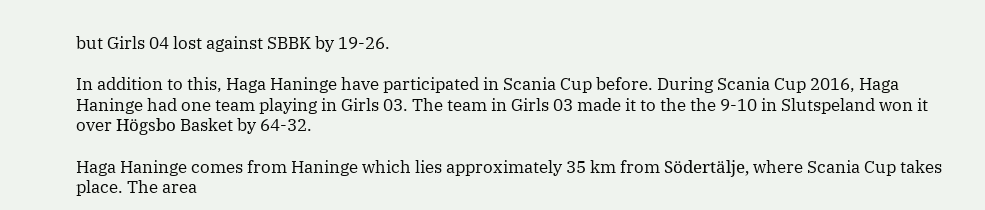but Girls 04 lost against SBBK by 19-26.

In addition to this, Haga Haninge have participated in Scania Cup before. During Scania Cup 2016, Haga Haninge had one team playing in Girls 03. The team in Girls 03 made it to the the 9-10 in Slutspeland won it over Högsbo Basket by 64-32.

Haga Haninge comes from Haninge which lies approximately 35 km from Södertälje, where Scania Cup takes place. The area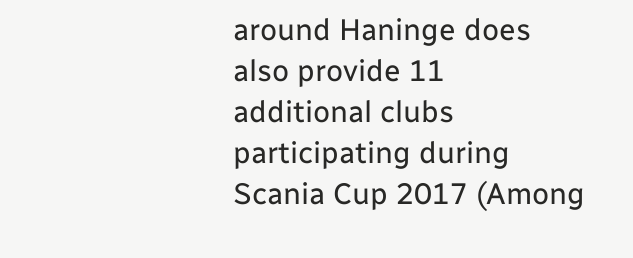around Haninge does also provide 11 additional clubs participating during Scania Cup 2017 (Among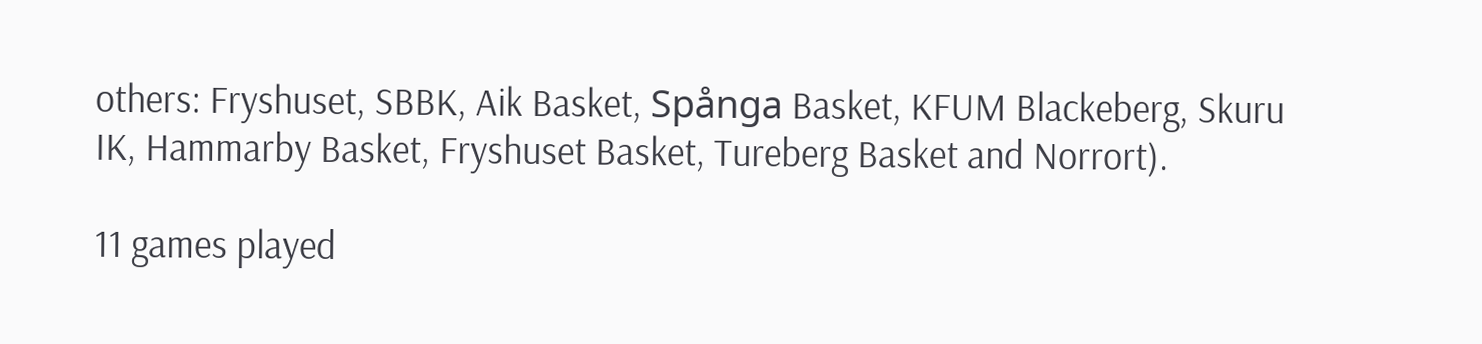others: Fryshuset, SBBK, Aik Basket, Spånga Basket, KFUM Blackeberg, Skuru IK, Hammarby Basket, Fryshuset Basket, Tureberg Basket and Norrort).

11 games played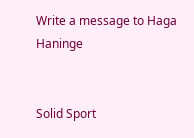Write a message to Haga Haninge


Solid Sport